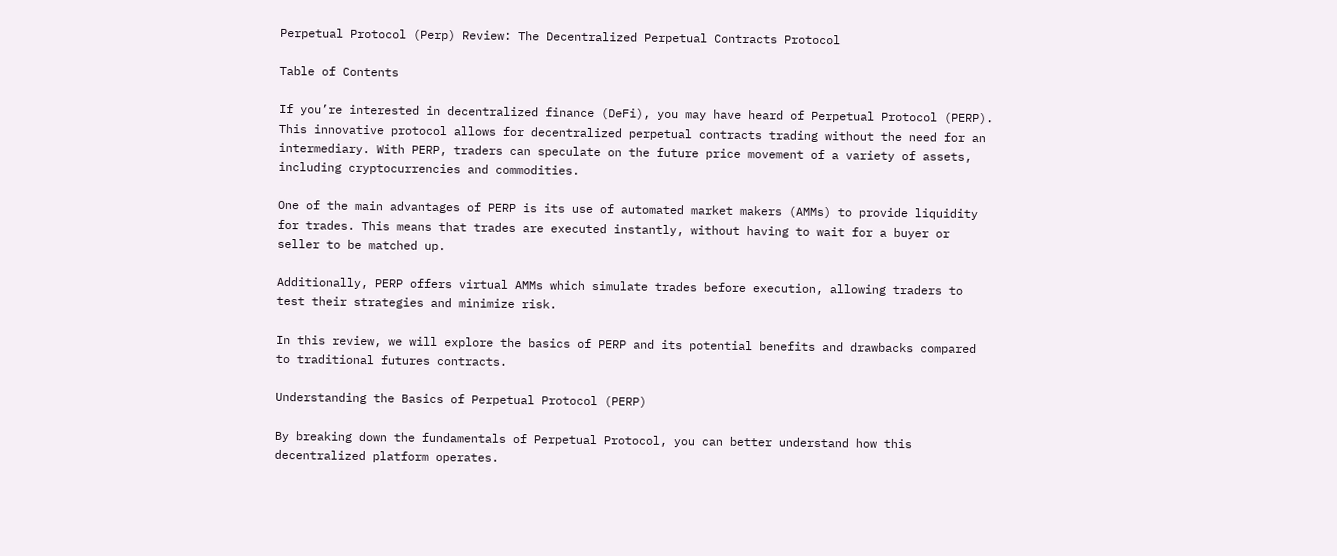Perpetual Protocol (Perp) Review: The Decentralized Perpetual Contracts Protocol

Table of Contents

If you’re interested in decentralized finance (DeFi), you may have heard of Perpetual Protocol (PERP). This innovative protocol allows for decentralized perpetual contracts trading without the need for an intermediary. With PERP, traders can speculate on the future price movement of a variety of assets, including cryptocurrencies and commodities.

One of the main advantages of PERP is its use of automated market makers (AMMs) to provide liquidity for trades. This means that trades are executed instantly, without having to wait for a buyer or seller to be matched up.

Additionally, PERP offers virtual AMMs which simulate trades before execution, allowing traders to test their strategies and minimize risk.

In this review, we will explore the basics of PERP and its potential benefits and drawbacks compared to traditional futures contracts.

Understanding the Basics of Perpetual Protocol (PERP)

By breaking down the fundamentals of Perpetual Protocol, you can better understand how this decentralized platform operates.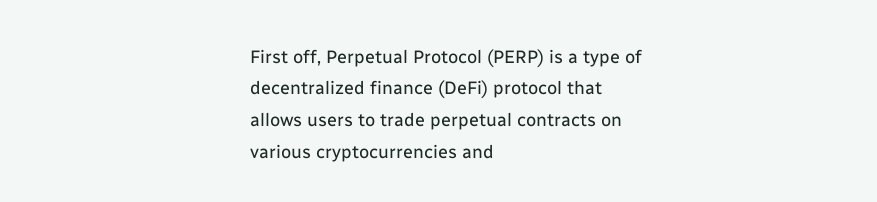First off, Perpetual Protocol (PERP) is a type of decentralized finance (DeFi) protocol that allows users to trade perpetual contracts on various cryptocurrencies and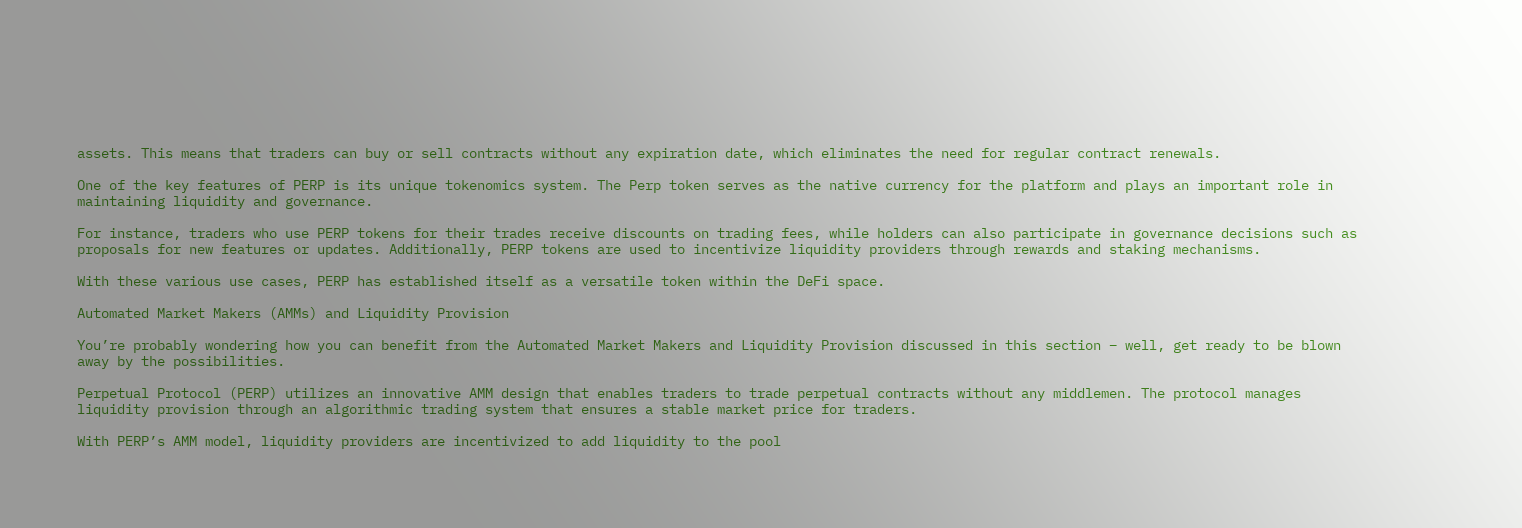assets. This means that traders can buy or sell contracts without any expiration date, which eliminates the need for regular contract renewals.

One of the key features of PERP is its unique tokenomics system. The Perp token serves as the native currency for the platform and plays an important role in maintaining liquidity and governance.

For instance, traders who use PERP tokens for their trades receive discounts on trading fees, while holders can also participate in governance decisions such as proposals for new features or updates. Additionally, PERP tokens are used to incentivize liquidity providers through rewards and staking mechanisms.

With these various use cases, PERP has established itself as a versatile token within the DeFi space.

Automated Market Makers (AMMs) and Liquidity Provision

You’re probably wondering how you can benefit from the Automated Market Makers and Liquidity Provision discussed in this section – well, get ready to be blown away by the possibilities.

Perpetual Protocol (PERP) utilizes an innovative AMM design that enables traders to trade perpetual contracts without any middlemen. The protocol manages liquidity provision through an algorithmic trading system that ensures a stable market price for traders.

With PERP’s AMM model, liquidity providers are incentivized to add liquidity to the pool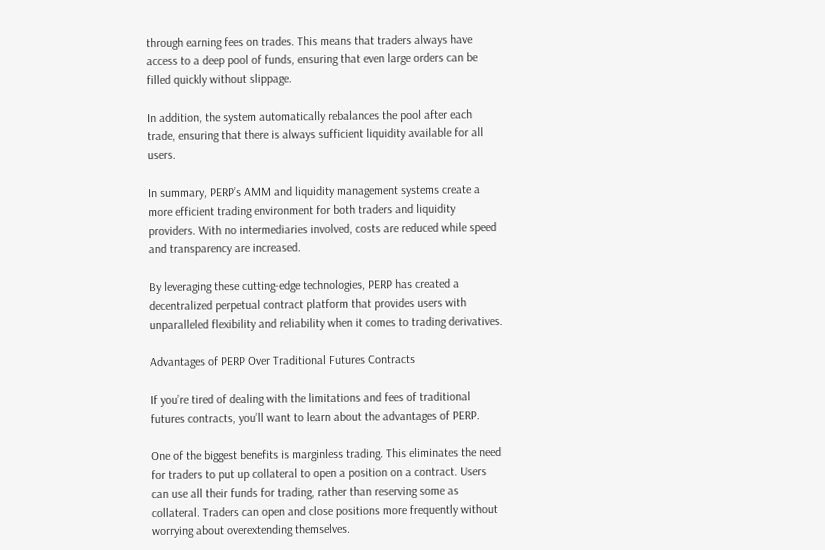through earning fees on trades. This means that traders always have access to a deep pool of funds, ensuring that even large orders can be filled quickly without slippage.

In addition, the system automatically rebalances the pool after each trade, ensuring that there is always sufficient liquidity available for all users.

In summary, PERP’s AMM and liquidity management systems create a more efficient trading environment for both traders and liquidity providers. With no intermediaries involved, costs are reduced while speed and transparency are increased.

By leveraging these cutting-edge technologies, PERP has created a decentralized perpetual contract platform that provides users with unparalleled flexibility and reliability when it comes to trading derivatives.

Advantages of PERP Over Traditional Futures Contracts

If you’re tired of dealing with the limitations and fees of traditional futures contracts, you’ll want to learn about the advantages of PERP.

One of the biggest benefits is marginless trading. This eliminates the need for traders to put up collateral to open a position on a contract. Users can use all their funds for trading, rather than reserving some as collateral. Traders can open and close positions more frequently without worrying about overextending themselves.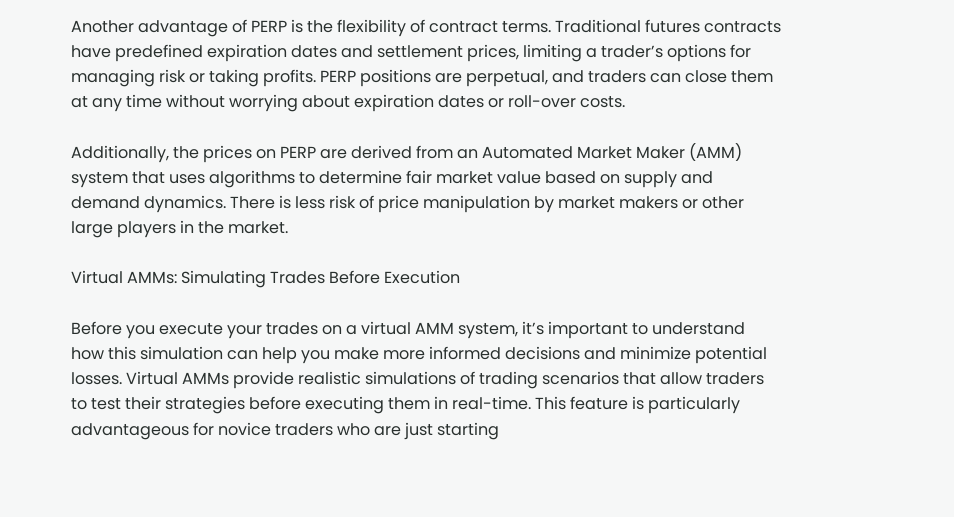Another advantage of PERP is the flexibility of contract terms. Traditional futures contracts have predefined expiration dates and settlement prices, limiting a trader’s options for managing risk or taking profits. PERP positions are perpetual, and traders can close them at any time without worrying about expiration dates or roll-over costs.

Additionally, the prices on PERP are derived from an Automated Market Maker (AMM) system that uses algorithms to determine fair market value based on supply and demand dynamics. There is less risk of price manipulation by market makers or other large players in the market.

Virtual AMMs: Simulating Trades Before Execution

Before you execute your trades on a virtual AMM system, it’s important to understand how this simulation can help you make more informed decisions and minimize potential losses. Virtual AMMs provide realistic simulations of trading scenarios that allow traders to test their strategies before executing them in real-time. This feature is particularly advantageous for novice traders who are just starting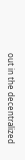out in the decentralized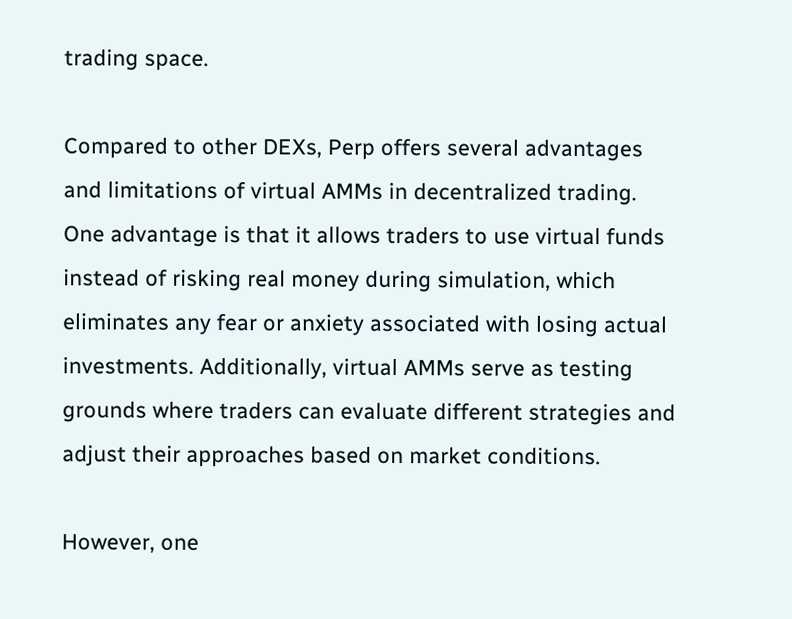trading space.

Compared to other DEXs, Perp offers several advantages and limitations of virtual AMMs in decentralized trading. One advantage is that it allows traders to use virtual funds instead of risking real money during simulation, which eliminates any fear or anxiety associated with losing actual investments. Additionally, virtual AMMs serve as testing grounds where traders can evaluate different strategies and adjust their approaches based on market conditions.

However, one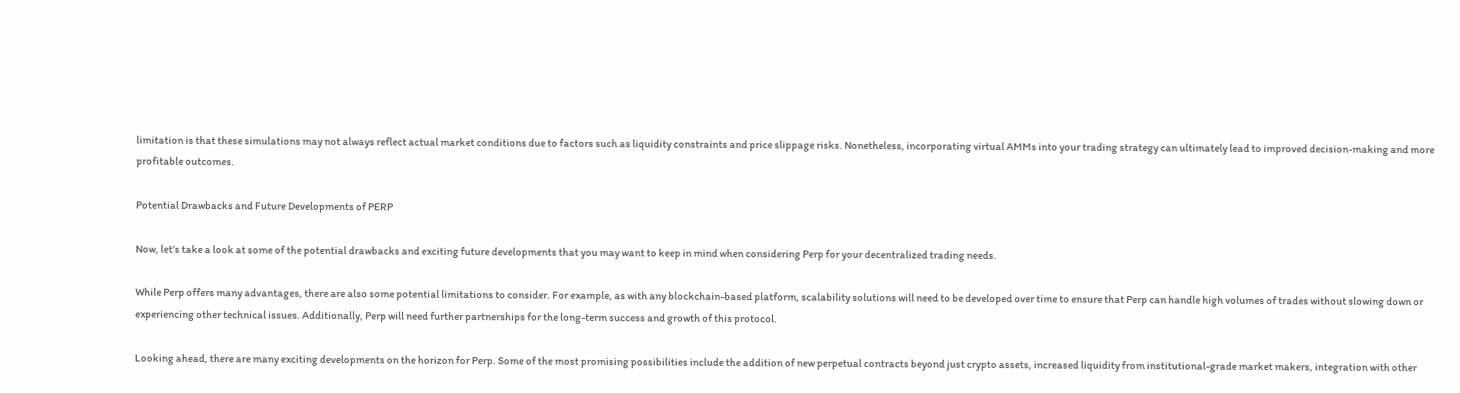limitation is that these simulations may not always reflect actual market conditions due to factors such as liquidity constraints and price slippage risks. Nonetheless, incorporating virtual AMMs into your trading strategy can ultimately lead to improved decision-making and more profitable outcomes.

Potential Drawbacks and Future Developments of PERP

Now, let’s take a look at some of the potential drawbacks and exciting future developments that you may want to keep in mind when considering Perp for your decentralized trading needs.

While Perp offers many advantages, there are also some potential limitations to consider. For example, as with any blockchain-based platform, scalability solutions will need to be developed over time to ensure that Perp can handle high volumes of trades without slowing down or experiencing other technical issues. Additionally, Perp will need further partnerships for the long-term success and growth of this protocol.

Looking ahead, there are many exciting developments on the horizon for Perp. Some of the most promising possibilities include the addition of new perpetual contracts beyond just crypto assets, increased liquidity from institutional-grade market makers, integration with other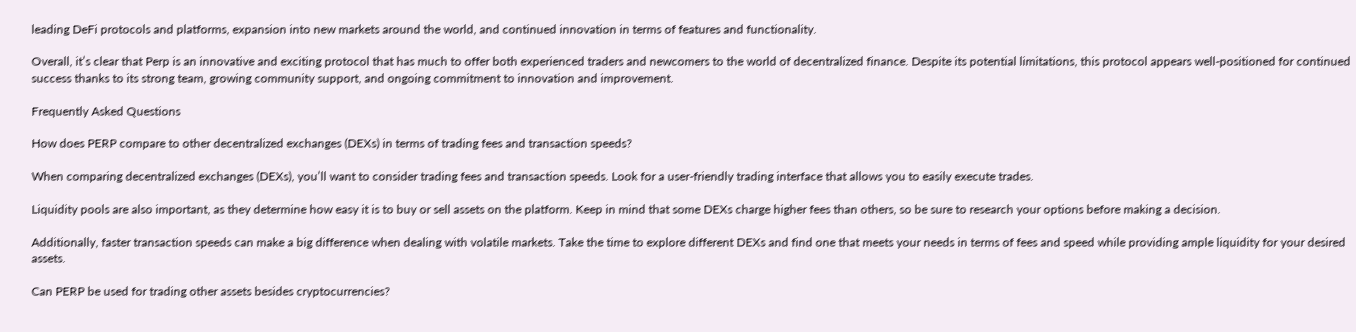leading DeFi protocols and platforms, expansion into new markets around the world, and continued innovation in terms of features and functionality.

Overall, it’s clear that Perp is an innovative and exciting protocol that has much to offer both experienced traders and newcomers to the world of decentralized finance. Despite its potential limitations, this protocol appears well-positioned for continued success thanks to its strong team, growing community support, and ongoing commitment to innovation and improvement.

Frequently Asked Questions

How does PERP compare to other decentralized exchanges (DEXs) in terms of trading fees and transaction speeds?

When comparing decentralized exchanges (DEXs), you’ll want to consider trading fees and transaction speeds. Look for a user-friendly trading interface that allows you to easily execute trades.

Liquidity pools are also important, as they determine how easy it is to buy or sell assets on the platform. Keep in mind that some DEXs charge higher fees than others, so be sure to research your options before making a decision.

Additionally, faster transaction speeds can make a big difference when dealing with volatile markets. Take the time to explore different DEXs and find one that meets your needs in terms of fees and speed while providing ample liquidity for your desired assets.

Can PERP be used for trading other assets besides cryptocurrencies?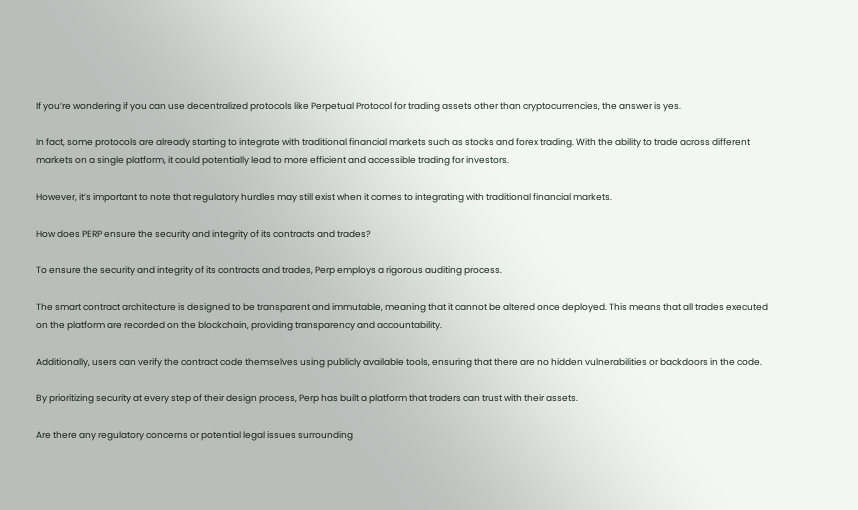If you’re wondering if you can use decentralized protocols like Perpetual Protocol for trading assets other than cryptocurrencies, the answer is yes.

In fact, some protocols are already starting to integrate with traditional financial markets such as stocks and forex trading. With the ability to trade across different markets on a single platform, it could potentially lead to more efficient and accessible trading for investors.

However, it’s important to note that regulatory hurdles may still exist when it comes to integrating with traditional financial markets.

How does PERP ensure the security and integrity of its contracts and trades?

To ensure the security and integrity of its contracts and trades, Perp employs a rigorous auditing process.

The smart contract architecture is designed to be transparent and immutable, meaning that it cannot be altered once deployed. This means that all trades executed on the platform are recorded on the blockchain, providing transparency and accountability.

Additionally, users can verify the contract code themselves using publicly available tools, ensuring that there are no hidden vulnerabilities or backdoors in the code.

By prioritizing security at every step of their design process, Perp has built a platform that traders can trust with their assets.

Are there any regulatory concerns or potential legal issues surrounding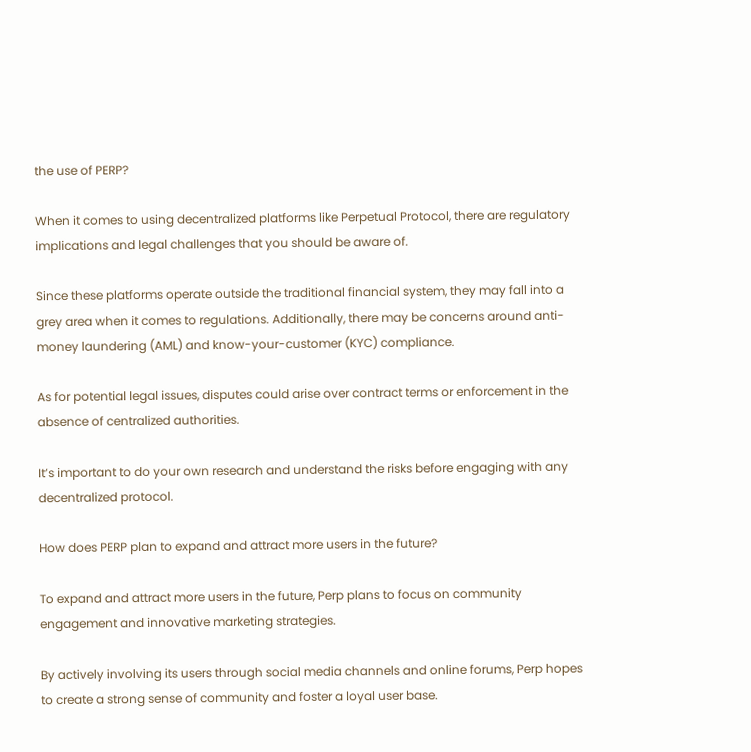the use of PERP?

When it comes to using decentralized platforms like Perpetual Protocol, there are regulatory implications and legal challenges that you should be aware of.

Since these platforms operate outside the traditional financial system, they may fall into a grey area when it comes to regulations. Additionally, there may be concerns around anti-money laundering (AML) and know-your-customer (KYC) compliance.

As for potential legal issues, disputes could arise over contract terms or enforcement in the absence of centralized authorities.

It’s important to do your own research and understand the risks before engaging with any decentralized protocol.

How does PERP plan to expand and attract more users in the future?

To expand and attract more users in the future, Perp plans to focus on community engagement and innovative marketing strategies.

By actively involving its users through social media channels and online forums, Perp hopes to create a strong sense of community and foster a loyal user base.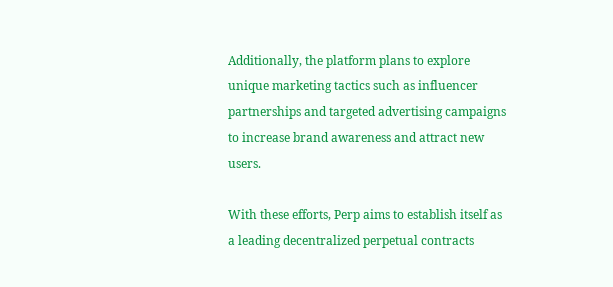Additionally, the platform plans to explore unique marketing tactics such as influencer partnerships and targeted advertising campaigns to increase brand awareness and attract new users.

With these efforts, Perp aims to establish itself as a leading decentralized perpetual contracts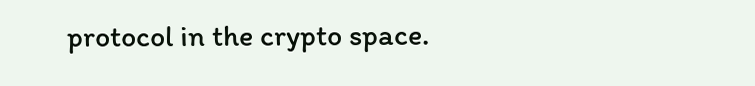protocol in the crypto space.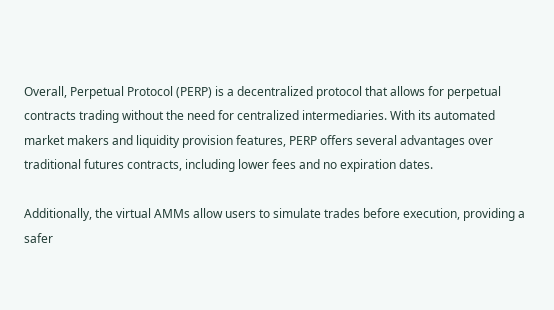Overall, Perpetual Protocol (PERP) is a decentralized protocol that allows for perpetual contracts trading without the need for centralized intermediaries. With its automated market makers and liquidity provision features, PERP offers several advantages over traditional futures contracts, including lower fees and no expiration dates.

Additionally, the virtual AMMs allow users to simulate trades before execution, providing a safer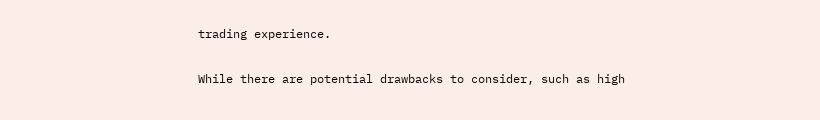trading experience.

While there are potential drawbacks to consider, such as high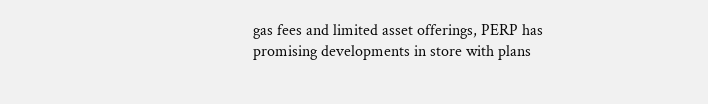gas fees and limited asset offerings, PERP has promising developments in store with plans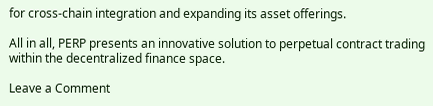for cross-chain integration and expanding its asset offerings.

All in all, PERP presents an innovative solution to perpetual contract trading within the decentralized finance space.

Leave a Comment